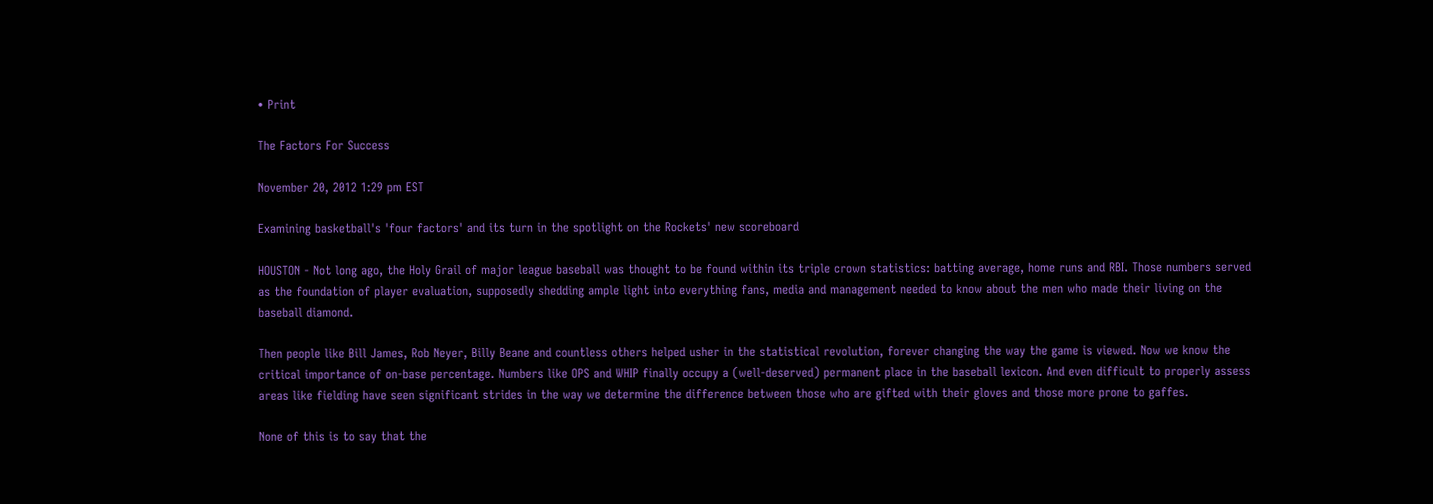• Print

The Factors For Success

November 20, 2012 1:29 pm EST

Examining basketball's 'four factors' and its turn in the spotlight on the Rockets' new scoreboard

HOUSTON - Not long ago, the Holy Grail of major league baseball was thought to be found within its triple crown statistics: batting average, home runs and RBI. Those numbers served as the foundation of player evaluation, supposedly shedding ample light into everything fans, media and management needed to know about the men who made their living on the baseball diamond.

Then people like Bill James, Rob Neyer, Billy Beane and countless others helped usher in the statistical revolution, forever changing the way the game is viewed. Now we know the critical importance of on-base percentage. Numbers like OPS and WHIP finally occupy a (well-deserved) permanent place in the baseball lexicon. And even difficult to properly assess areas like fielding have seen significant strides in the way we determine the difference between those who are gifted with their gloves and those more prone to gaffes.

None of this is to say that the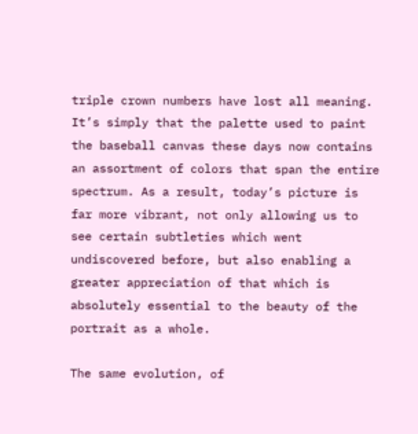triple crown numbers have lost all meaning. It’s simply that the palette used to paint the baseball canvas these days now contains an assortment of colors that span the entire spectrum. As a result, today’s picture is far more vibrant, not only allowing us to see certain subtleties which went undiscovered before, but also enabling a greater appreciation of that which is absolutely essential to the beauty of the portrait as a whole.

The same evolution, of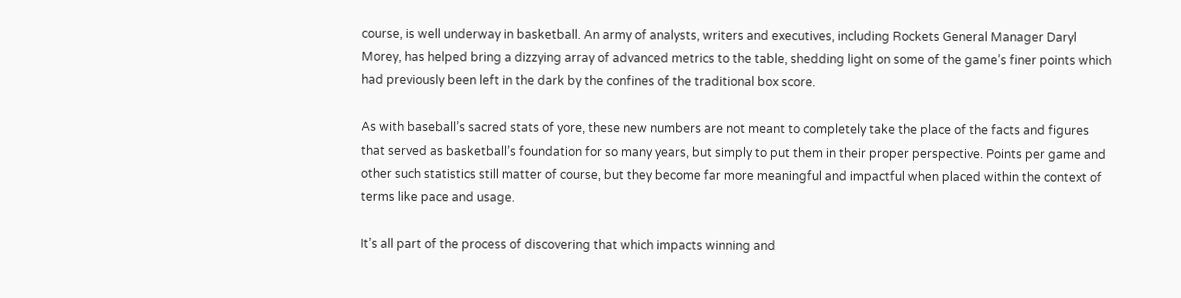course, is well underway in basketball. An army of analysts, writers and executives, including Rockets General Manager Daryl Morey, has helped bring a dizzying array of advanced metrics to the table, shedding light on some of the game’s finer points which had previously been left in the dark by the confines of the traditional box score.

As with baseball’s sacred stats of yore, these new numbers are not meant to completely take the place of the facts and figures that served as basketball’s foundation for so many years, but simply to put them in their proper perspective. Points per game and other such statistics still matter of course, but they become far more meaningful and impactful when placed within the context of terms like pace and usage.

It’s all part of the process of discovering that which impacts winning and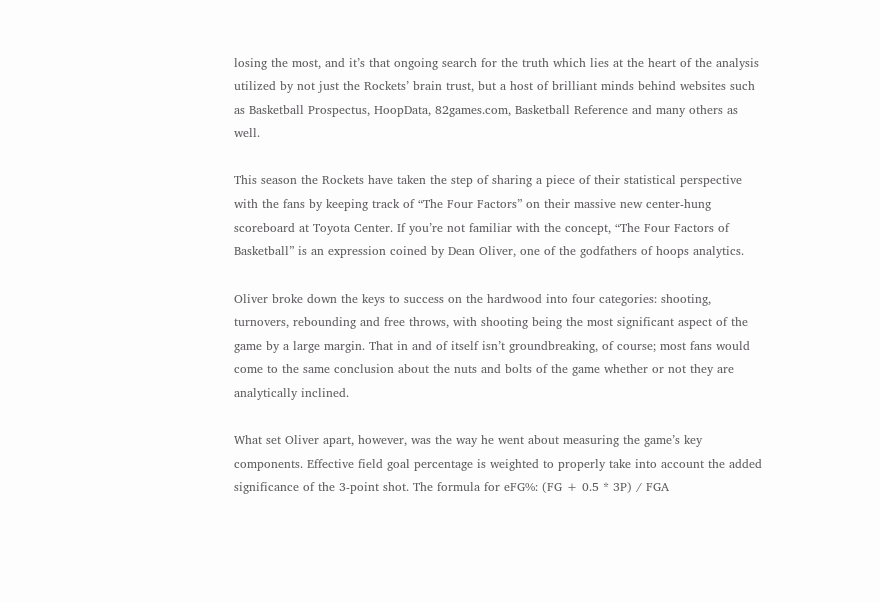losing the most, and it’s that ongoing search for the truth which lies at the heart of the analysis utilized by not just the Rockets’ brain trust, but a host of brilliant minds behind websites such as Basketball Prospectus, HoopData, 82games.com, Basketball Reference and many others as well.

This season the Rockets have taken the step of sharing a piece of their statistical perspective with the fans by keeping track of “The Four Factors” on their massive new center-hung scoreboard at Toyota Center. If you’re not familiar with the concept, “The Four Factors of Basketball” is an expression coined by Dean Oliver, one of the godfathers of hoops analytics.

Oliver broke down the keys to success on the hardwood into four categories: shooting, turnovers, rebounding and free throws, with shooting being the most significant aspect of the game by a large margin. That in and of itself isn’t groundbreaking, of course; most fans would come to the same conclusion about the nuts and bolts of the game whether or not they are analytically inclined.

What set Oliver apart, however, was the way he went about measuring the game’s key components. Effective field goal percentage is weighted to properly take into account the added significance of the 3-point shot. The formula for eFG%: (FG + 0.5 * 3P) / FGA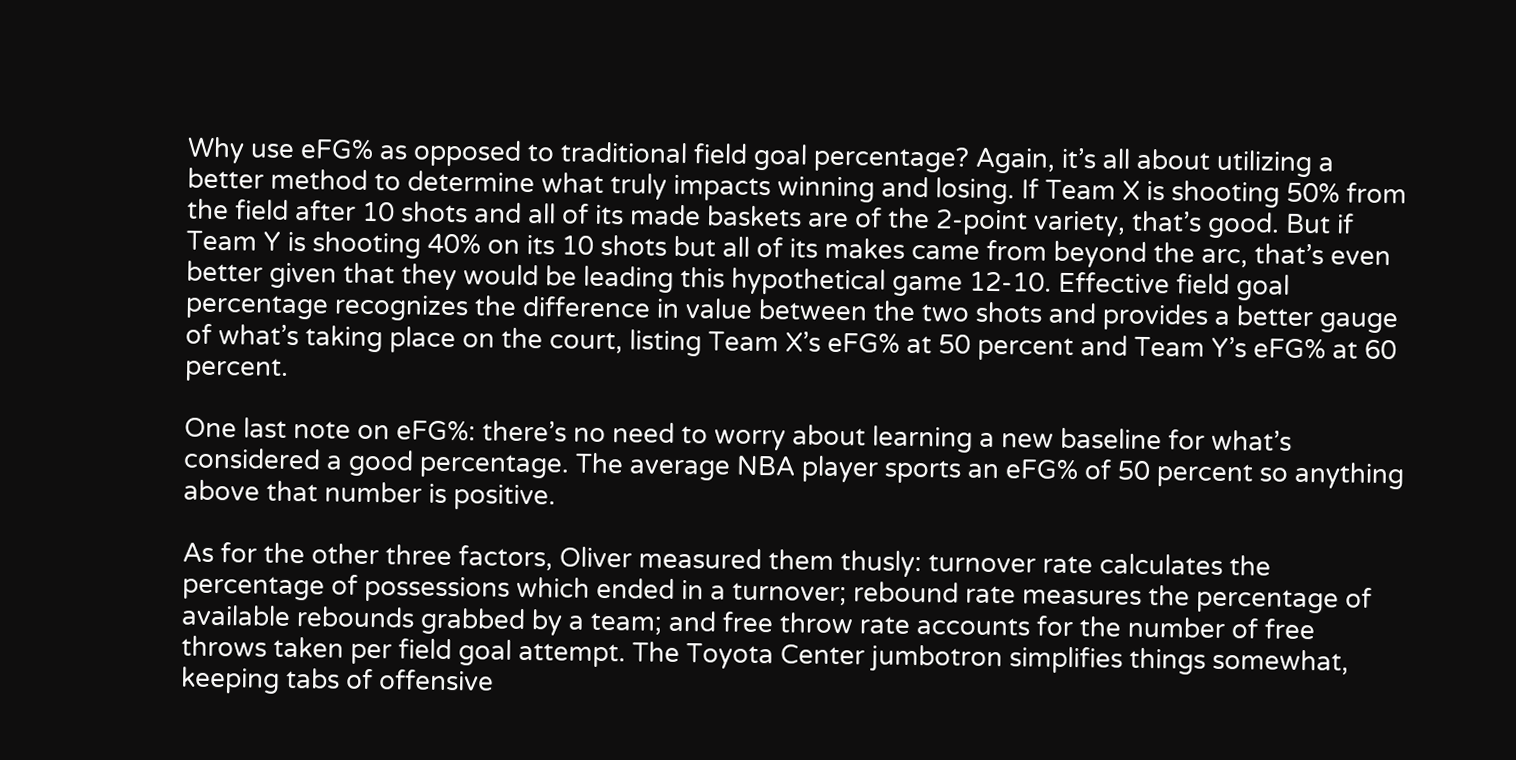Why use eFG% as opposed to traditional field goal percentage? Again, it’s all about utilizing a better method to determine what truly impacts winning and losing. If Team X is shooting 50% from the field after 10 shots and all of its made baskets are of the 2-point variety, that’s good. But if Team Y is shooting 40% on its 10 shots but all of its makes came from beyond the arc, that’s even better given that they would be leading this hypothetical game 12-10. Effective field goal percentage recognizes the difference in value between the two shots and provides a better gauge of what’s taking place on the court, listing Team X’s eFG% at 50 percent and Team Y’s eFG% at 60 percent.

One last note on eFG%: there’s no need to worry about learning a new baseline for what’s considered a good percentage. The average NBA player sports an eFG% of 50 percent so anything above that number is positive.

As for the other three factors, Oliver measured them thusly: turnover rate calculates the percentage of possessions which ended in a turnover; rebound rate measures the percentage of available rebounds grabbed by a team; and free throw rate accounts for the number of free throws taken per field goal attempt. The Toyota Center jumbotron simplifies things somewhat, keeping tabs of offensive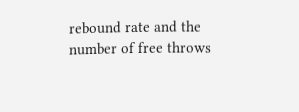rebound rate and the number of free throws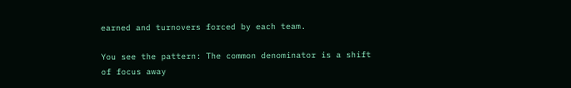earned and turnovers forced by each team.

You see the pattern: The common denominator is a shift of focus away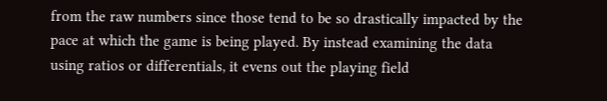from the raw numbers since those tend to be so drastically impacted by the pace at which the game is being played. By instead examining the data using ratios or differentials, it evens out the playing field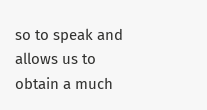so to speak and allows us to obtain a much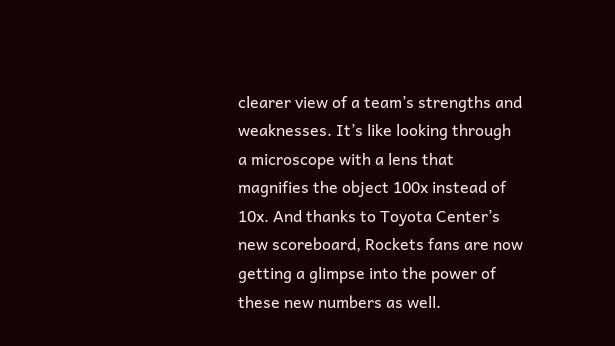clearer view of a team’s strengths and weaknesses. It’s like looking through a microscope with a lens that magnifies the object 100x instead of 10x. And thanks to Toyota Center’s new scoreboard, Rockets fans are now getting a glimpse into the power of these new numbers as well.